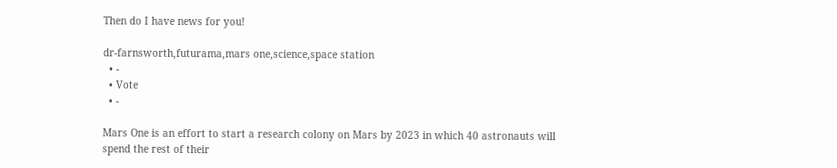Then do I have news for you!

dr-farnsworth,futurama,mars one,science,space station
  • -
  • Vote
  • -

Mars One is an effort to start a research colony on Mars by 2023 in which 40 astronauts will spend the rest of their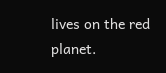lives on the red planet.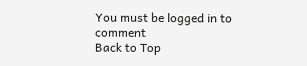You must be logged in to comment
Back to Top